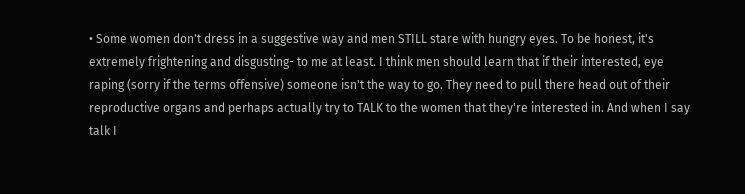• Some women don't dress in a suggestive way and men STILL stare with hungry eyes. To be honest, it's extremely frightening and disgusting- to me at least. I think men should learn that if their interested, eye raping (sorry if the terms offensive) someone isn't the way to go. They need to pull there head out of their reproductive organs and perhaps actually try to TALK to the women that they're interested in. And when I say talk I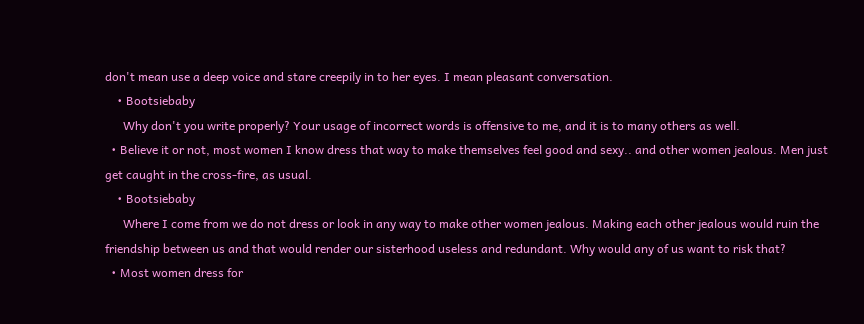don't mean use a deep voice and stare creepily in to her eyes. I mean pleasant conversation.
    • Bootsiebaby
      Why don't you write properly? Your usage of incorrect words is offensive to me, and it is to many others as well.
  • Believe it or not, most women I know dress that way to make themselves feel good and sexy.. and other women jealous. Men just get caught in the cross-fire, as usual.
    • Bootsiebaby
      Where I come from we do not dress or look in any way to make other women jealous. Making each other jealous would ruin the friendship between us and that would render our sisterhood useless and redundant. Why would any of us want to risk that?
  • Most women dress for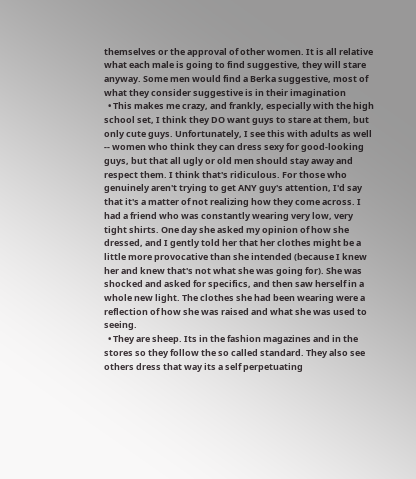themselves or the approval of other women. It is all relative what each male is going to find suggestive, they will stare anyway. Some men would find a Berka suggestive, most of what they consider suggestive is in their imagination
  • This makes me crazy, and frankly, especially with the high school set, I think they DO want guys to stare at them, but only cute guys. Unfortunately, I see this with adults as well -- women who think they can dress sexy for good-looking guys, but that all ugly or old men should stay away and respect them. I think that's ridiculous. For those who genuinely aren't trying to get ANY guy's attention, I'd say that it's a matter of not realizing how they come across. I had a friend who was constantly wearing very low, very tight shirts. One day she asked my opinion of how she dressed, and I gently told her that her clothes might be a little more provocative than she intended (because I knew her and knew that's not what she was going for). She was shocked and asked for specifics, and then saw herself in a whole new light. The clothes she had been wearing were a reflection of how she was raised and what she was used to seeing.
  • They are sheep. Its in the fashion magazines and in the stores so they follow the so called standard. They also see others dress that way its a self perpetuating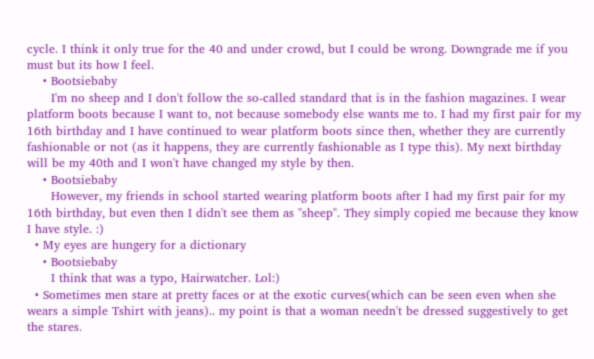cycle. I think it only true for the 40 and under crowd, but I could be wrong. Downgrade me if you must but its how I feel.
    • Bootsiebaby
      I'm no sheep and I don't follow the so-called standard that is in the fashion magazines. I wear platform boots because I want to, not because somebody else wants me to. I had my first pair for my 16th birthday and I have continued to wear platform boots since then, whether they are currently fashionable or not (as it happens, they are currently fashionable as I type this). My next birthday will be my 40th and I won't have changed my style by then.
    • Bootsiebaby
      However, my friends in school started wearing platform boots after I had my first pair for my 16th birthday, but even then I didn't see them as "sheep". They simply copied me because they know I have style. :)
  • My eyes are hungery for a dictionary
    • Bootsiebaby
      I think that was a typo, Hairwatcher. Lol:)
  • Sometimes men stare at pretty faces or at the exotic curves(which can be seen even when she wears a simple Tshirt with jeans).. my point is that a woman needn't be dressed suggestively to get the stares.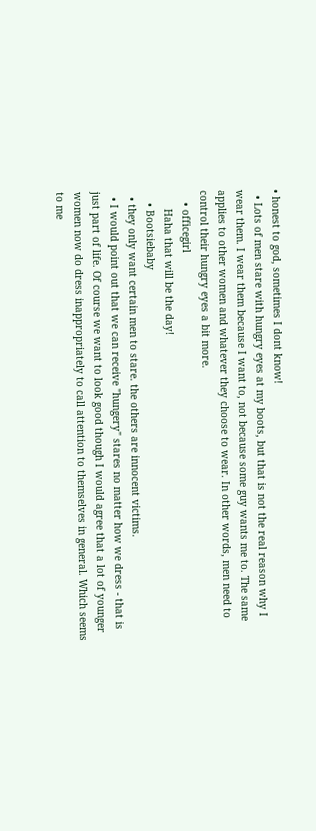• honest to god, sometimes I dont know!
  • Lots of men stare with hungry eyes at my boots, but that is not the real reason why I wear them. I wear them because I want to, not because some guy wants me to. The same applies to other women and whatever they choose to wear. In other words, men need to control their hungry eyes a bit more.
    • officegirl
      Haha that will be the day!
    • Bootsiebaby
  • they only want certain men to stare. the others are innocent victims.
  • I would point out that we can receive "hungery" stares no matter how we dress - that is just part of life. Of course we want to look good though I would agree that a lot of younger women now do dress inappropriately to call attention to themselves in general. Which seems to me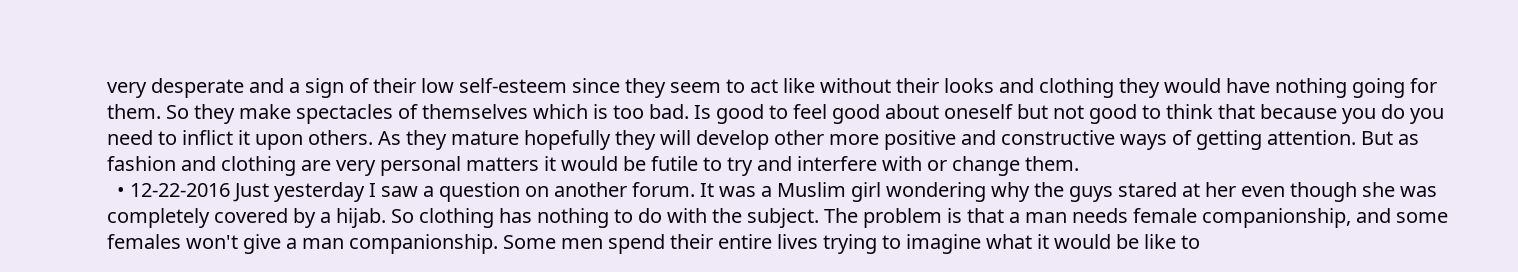very desperate and a sign of their low self-esteem since they seem to act like without their looks and clothing they would have nothing going for them. So they make spectacles of themselves which is too bad. Is good to feel good about oneself but not good to think that because you do you need to inflict it upon others. As they mature hopefully they will develop other more positive and constructive ways of getting attention. But as fashion and clothing are very personal matters it would be futile to try and interfere with or change them.
  • 12-22-2016 Just yesterday I saw a question on another forum. It was a Muslim girl wondering why the guys stared at her even though she was completely covered by a hijab. So clothing has nothing to do with the subject. The problem is that a man needs female companionship, and some females won't give a man companionship. Some men spend their entire lives trying to imagine what it would be like to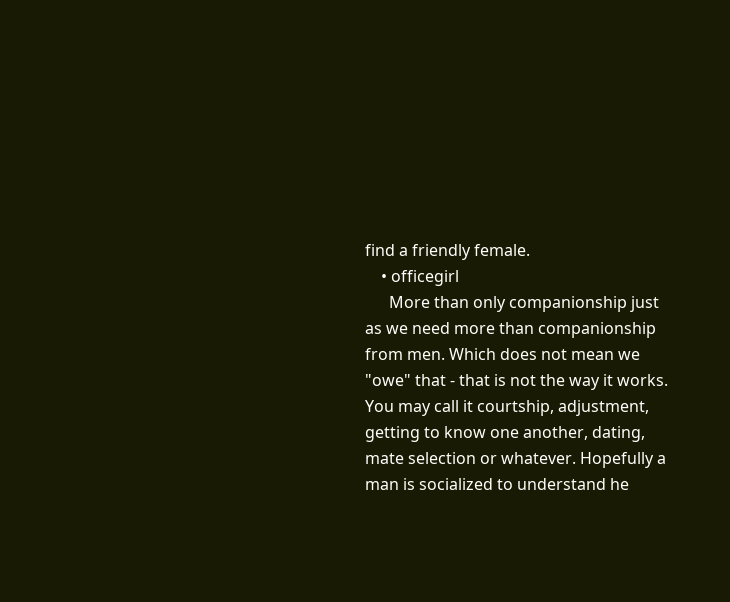find a friendly female.
    • officegirl
      More than only companionship just as we need more than companionship from men. Which does not mean we "owe" that - that is not the way it works. You may call it courtship, adjustment, getting to know one another, dating, mate selection or whatever. Hopefully a man is socialized to understand he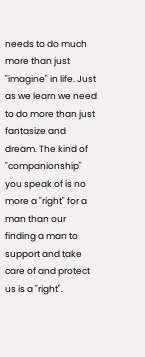needs to do much more than just "imagine" in life. Just as we learn we need to do more than just fantasize and dream. The kind of "companionship" you speak of is no more a "right" for a man than our finding a man to support and take care of and protect us is a "right".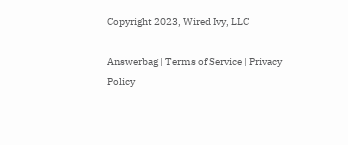Copyright 2023, Wired Ivy, LLC

Answerbag | Terms of Service | Privacy Policy